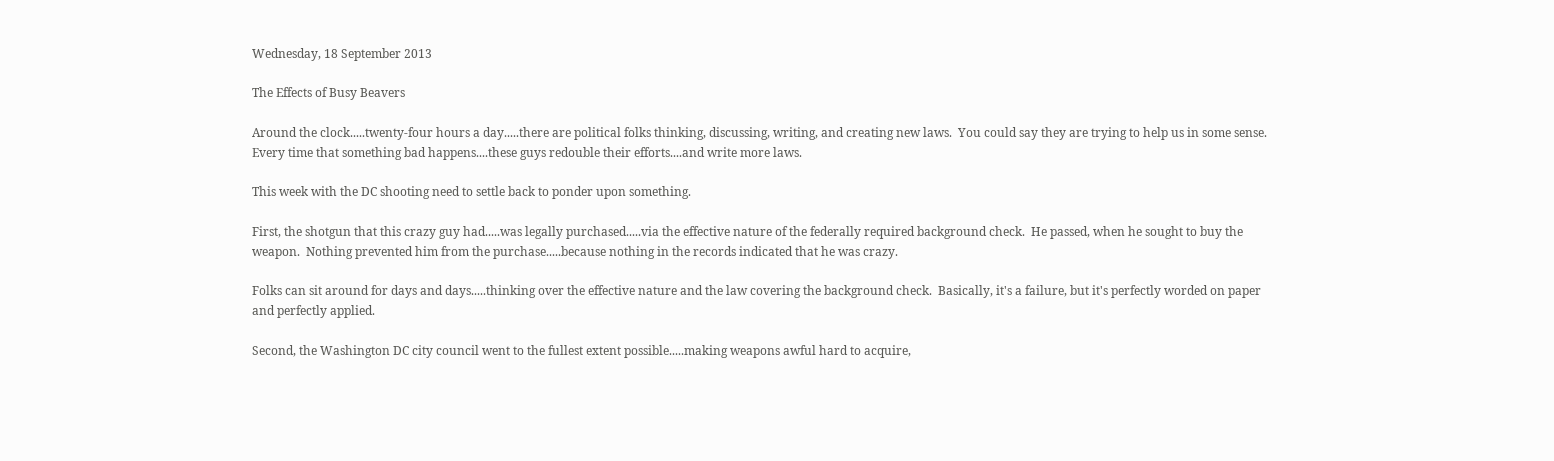Wednesday, 18 September 2013

The Effects of Busy Beavers

Around the clock.....twenty-four hours a day.....there are political folks thinking, discussing, writing, and creating new laws.  You could say they are trying to help us in some sense.  Every time that something bad happens....these guys redouble their efforts....and write more laws.

This week with the DC shooting need to settle back to ponder upon something.

First, the shotgun that this crazy guy had.....was legally purchased.....via the effective nature of the federally required background check.  He passed, when he sought to buy the weapon.  Nothing prevented him from the purchase.....because nothing in the records indicated that he was crazy.

Folks can sit around for days and days.....thinking over the effective nature and the law covering the background check.  Basically, it's a failure, but it's perfectly worded on paper and perfectly applied.

Second, the Washington DC city council went to the fullest extent possible.....making weapons awful hard to acquire,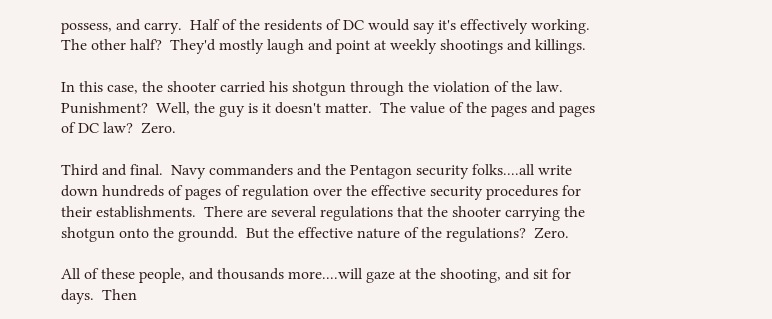possess, and carry.  Half of the residents of DC would say it's effectively working.  The other half?  They'd mostly laugh and point at weekly shootings and killings.

In this case, the shooter carried his shotgun through the violation of the law.  Punishment?  Well, the guy is it doesn't matter.  The value of the pages and pages of DC law?  Zero.

Third and final.  Navy commanders and the Pentagon security folks....all write down hundreds of pages of regulation over the effective security procedures for their establishments.  There are several regulations that the shooter carrying the shotgun onto the groundd.  But the effective nature of the regulations?  Zero.

All of these people, and thousands more....will gaze at the shooting, and sit for days.  Then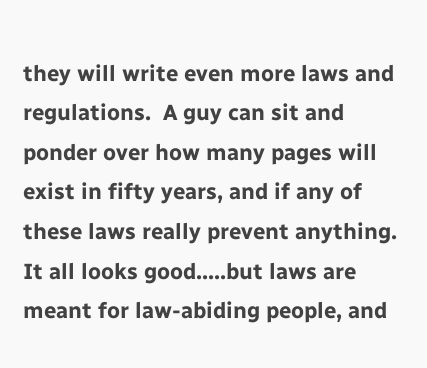they will write even more laws and regulations.  A guy can sit and ponder over how many pages will exist in fifty years, and if any of these laws really prevent anything.  It all looks good.....but laws are meant for law-abiding people, and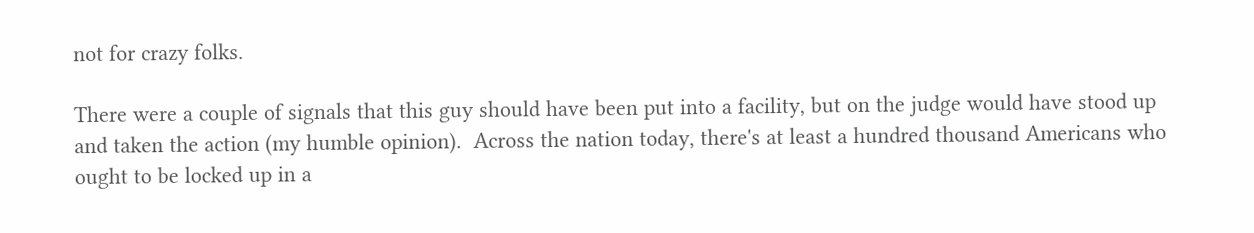not for crazy folks.

There were a couple of signals that this guy should have been put into a facility, but on the judge would have stood up and taken the action (my humble opinion).  Across the nation today, there's at least a hundred thousand Americans who ought to be locked up in a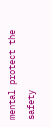mental protect the safety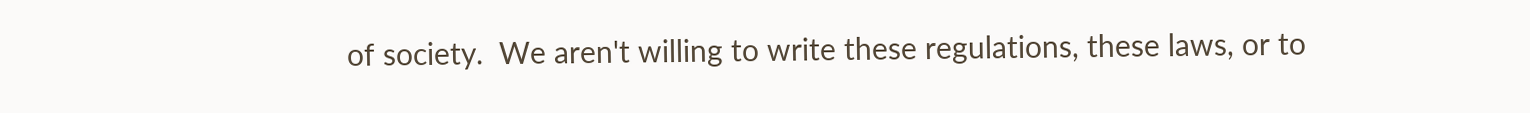of society.  We aren't willing to write these regulations, these laws, or to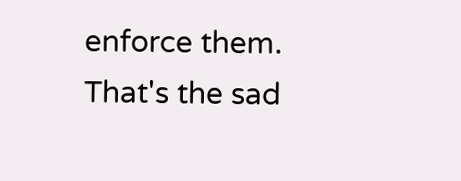enforce them.  That's the sad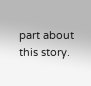part about this story.